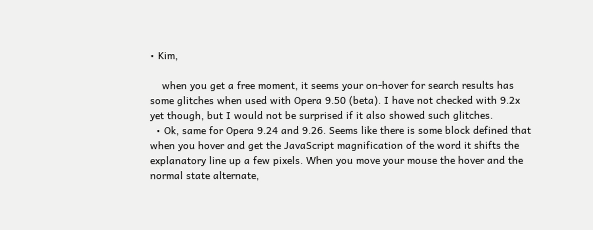• Kim,

    when you get a free moment, it seems your on-hover for search results has some glitches when used with Opera 9.50 (beta). I have not checked with 9.2x yet though, but I would not be surprised if it also showed such glitches.
  • Ok, same for Opera 9.24 and 9.26. Seems like there is some block defined that when you hover and get the JavaScript magnification of the word it shifts the explanatory line up a few pixels. When you move your mouse the hover and the normal state alternate,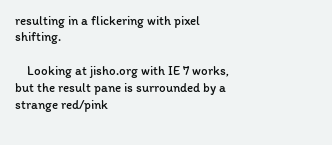resulting in a flickering with pixel shifting.

    Looking at jisho.org with IE 7 works, but the result pane is surrounded by a strange red/pink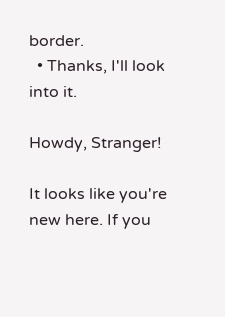border.
  • Thanks, I'll look into it.

Howdy, Stranger!

It looks like you're new here. If you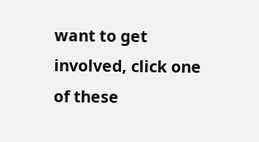want to get involved, click one of these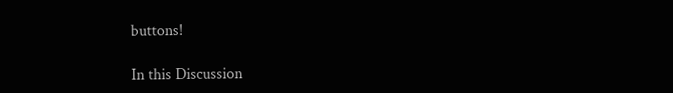buttons!

In this Discussion